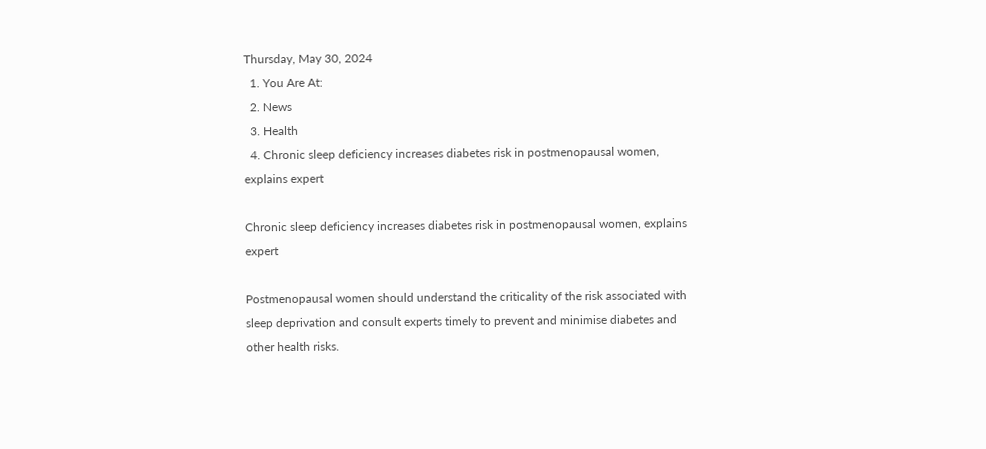Thursday, May 30, 2024
  1. You Are At:
  2. News
  3. Health
  4. Chronic sleep deficiency increases diabetes risk in postmenopausal women, explains expert

Chronic sleep deficiency increases diabetes risk in postmenopausal women, explains expert

Postmenopausal women should understand the criticality of the risk associated with sleep deprivation and consult experts timely to prevent and minimise diabetes and other health risks.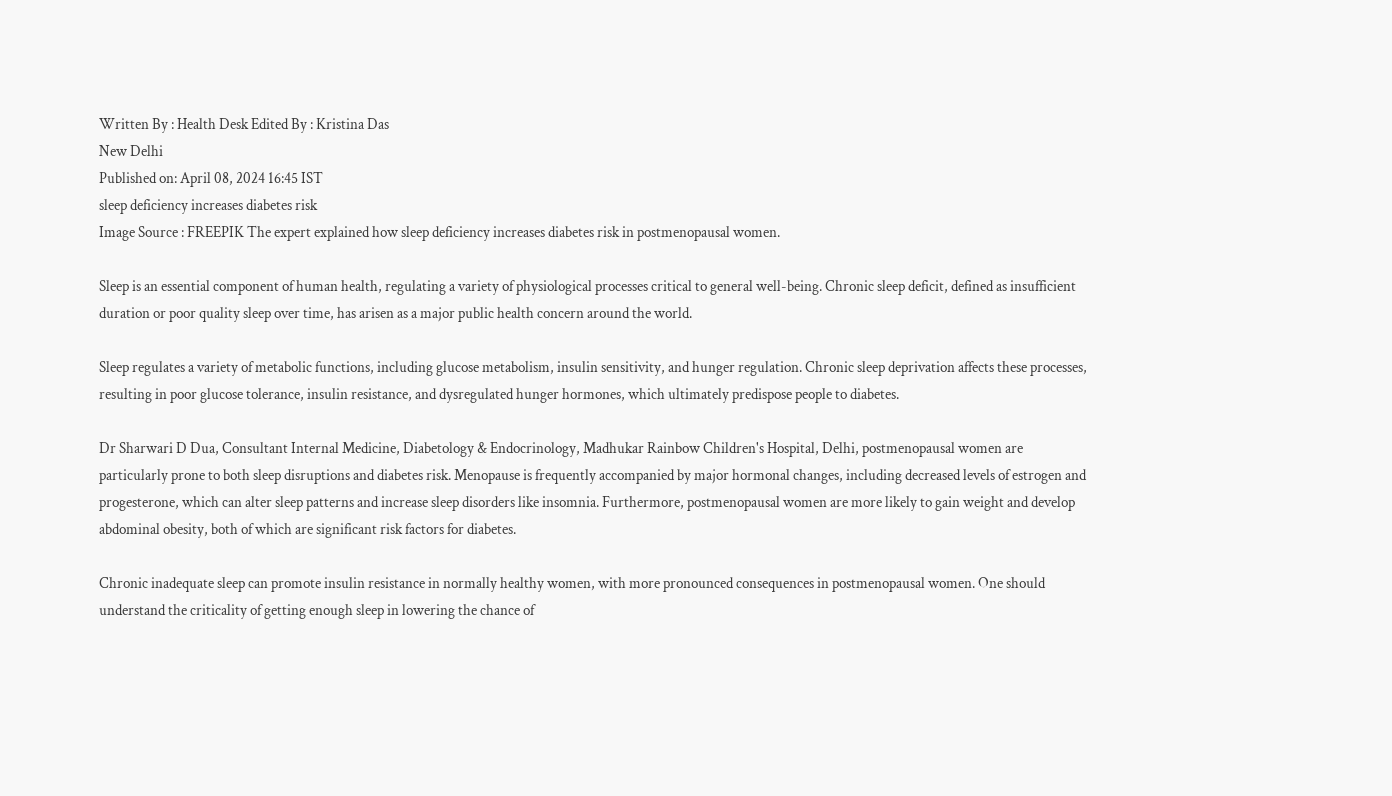Written By : Health Desk Edited By : Kristina Das
New Delhi
Published on: April 08, 2024 16:45 IST
sleep deficiency increases diabetes risk
Image Source : FREEPIK The expert explained how sleep deficiency increases diabetes risk in postmenopausal women.

Sleep is an essential component of human health, regulating a variety of physiological processes critical to general well-being. Chronic sleep deficit, defined as insufficient duration or poor quality sleep over time, has arisen as a major public health concern around the world.

Sleep regulates a variety of metabolic functions, including glucose metabolism, insulin sensitivity, and hunger regulation. Chronic sleep deprivation affects these processes, resulting in poor glucose tolerance, insulin resistance, and dysregulated hunger hormones, which ultimately predispose people to diabetes.

Dr Sharwari D Dua, Consultant Internal Medicine, Diabetology & Endocrinology, Madhukar Rainbow Children's Hospital, Delhi, postmenopausal women are particularly prone to both sleep disruptions and diabetes risk. Menopause is frequently accompanied by major hormonal changes, including decreased levels of estrogen and progesterone, which can alter sleep patterns and increase sleep disorders like insomnia. Furthermore, postmenopausal women are more likely to gain weight and develop abdominal obesity, both of which are significant risk factors for diabetes.

Chronic inadequate sleep can promote insulin resistance in normally healthy women, with more pronounced consequences in postmenopausal women. One should understand the criticality of getting enough sleep in lowering the chance of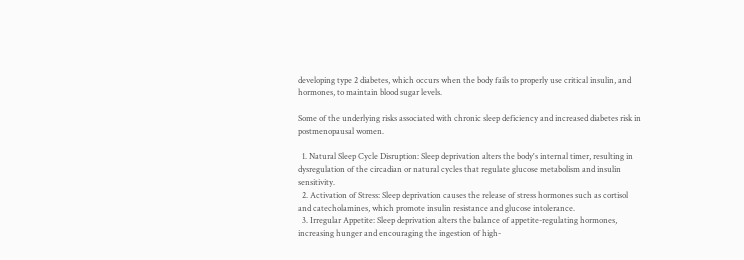developing type 2 diabetes, which occurs when the body fails to properly use critical insulin, and hormones, to maintain blood sugar levels.

Some of the underlying risks associated with chronic sleep deficiency and increased diabetes risk in postmenopausal women.

  1. Natural Sleep Cycle Disruption: Sleep deprivation alters the body's internal timer, resulting in dysregulation of the circadian or natural cycles that regulate glucose metabolism and insulin sensitivity.
  2. Activation of Stress: Sleep deprivation causes the release of stress hormones such as cortisol and catecholamines, which promote insulin resistance and glucose intolerance.
  3. Irregular Appetite: Sleep deprivation alters the balance of appetite-regulating hormones, increasing hunger and encouraging the ingestion of high-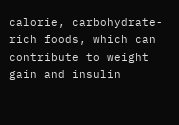calorie, carbohydrate-rich foods, which can contribute to weight gain and insulin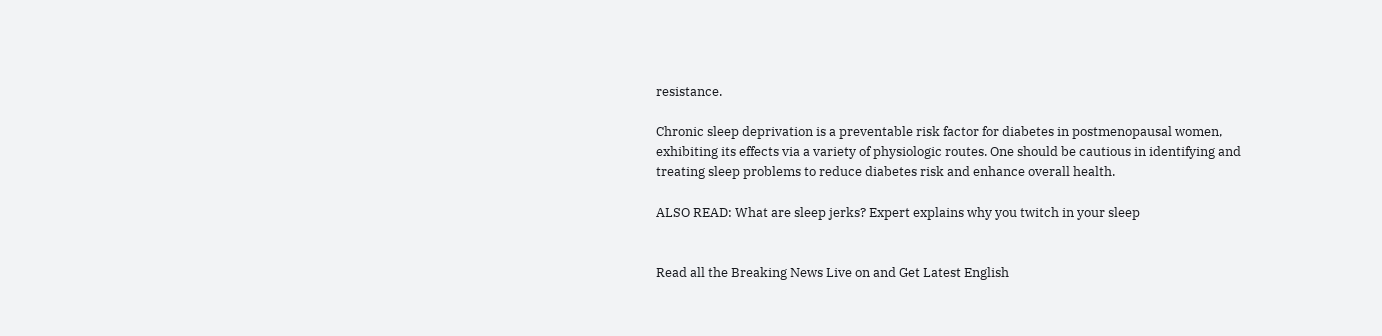resistance.

Chronic sleep deprivation is a preventable risk factor for diabetes in postmenopausal women, exhibiting its effects via a variety of physiologic routes. One should be cautious in identifying and treating sleep problems to reduce diabetes risk and enhance overall health.

ALSO READ: What are sleep jerks? Expert explains why you twitch in your sleep


Read all the Breaking News Live on and Get Latest English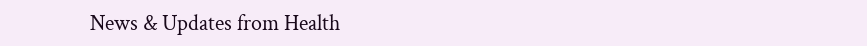News & Updates from Health